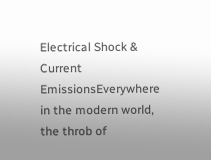Electrical Shock & Current EmissionsEverywhere in the modern world, the throb of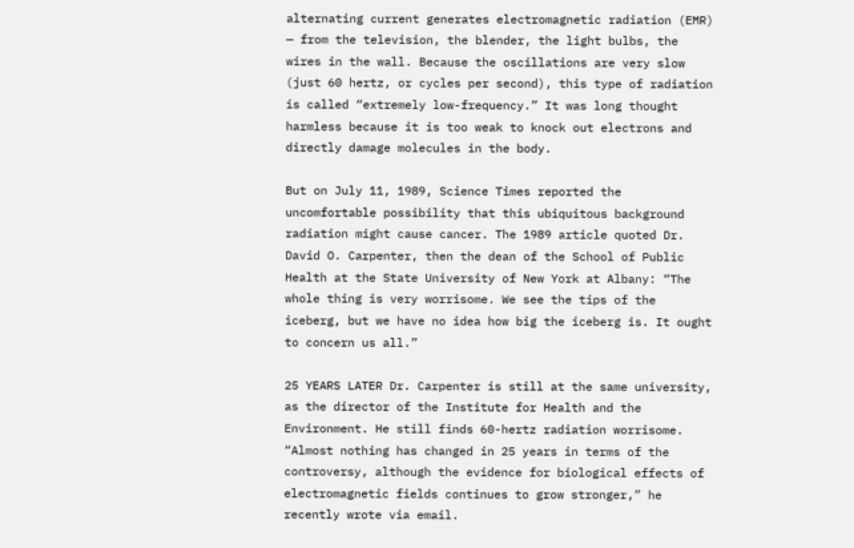alternating current generates electromagnetic radiation (EMR) — from the television, the blender, the light bulbs, the wires in the wall. Because the oscillations are very slow (just 60 hertz, or cycles per second), this type of radiation is called “extremely low-frequency.” It was long thought harmless because it is too weak to knock out electrons and directly damage molecules in the body.

But on July 11, 1989, Science Times reported the uncomfortable possibility that this ubiquitous background radiation might cause cancer. The 1989 article quoted Dr. David O. Carpenter, then the dean of the School of Public Health at the State University of New York at Albany: “The whole thing is very worrisome. We see the tips of the iceberg, but we have no idea how big the iceberg is. It ought to concern us all.”

25 YEARS LATER Dr. Carpenter is still at the same university, as the director of the Institute for Health and the Environment. He still finds 60-hertz radiation worrisome. “Almost nothing has changed in 25 years in terms of the controversy, although the evidence for biological effects of electromagnetic fields continues to grow stronger,” he recently wrote via email.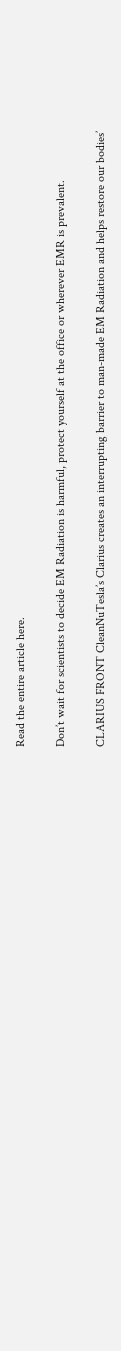Read the entire article here.

Don’t wait for scientists to decide EM Radiation is harmful, protect yourself at the office or wherever EMR is prevalent.

CLARIUS FRONT CleanNuTesla’s Clarius creates an interrupting barrier to man-made EM Radiation and helps restore our bodies’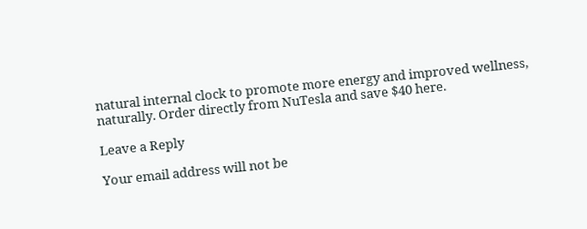natural internal clock to promote more energy and improved wellness, naturally. Order directly from NuTesla and save $40 here.

Leave a Reply

Your email address will not be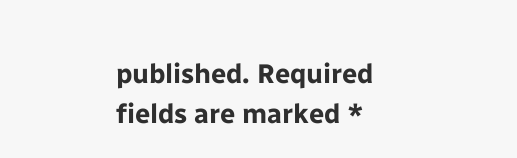published. Required fields are marked *